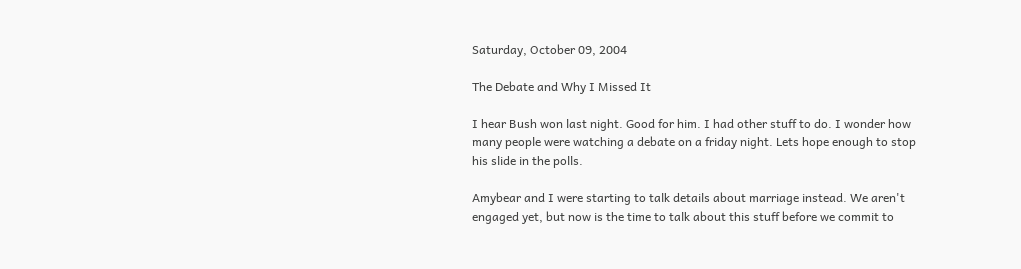Saturday, October 09, 2004

The Debate and Why I Missed It

I hear Bush won last night. Good for him. I had other stuff to do. I wonder how many people were watching a debate on a friday night. Lets hope enough to stop his slide in the polls.

Amybear and I were starting to talk details about marriage instead. We aren't engaged yet, but now is the time to talk about this stuff before we commit to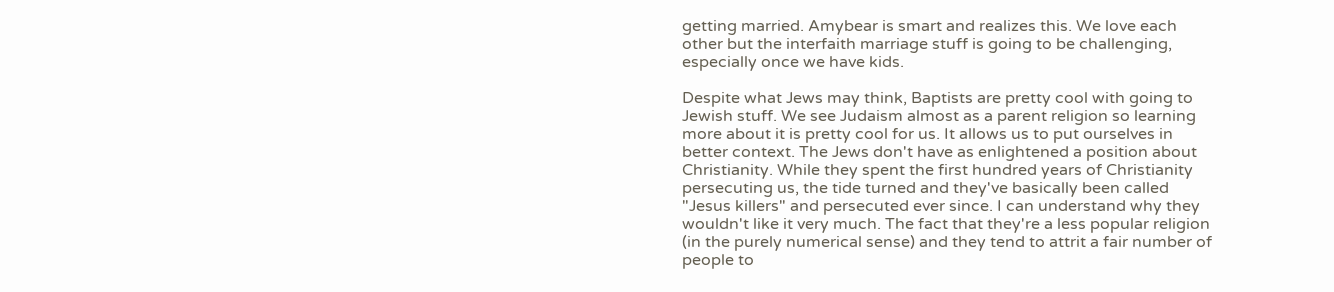getting married. Amybear is smart and realizes this. We love each other but the interfaith marriage stuff is going to be challenging, especially once we have kids.

Despite what Jews may think, Baptists are pretty cool with going to Jewish stuff. We see Judaism almost as a parent religion so learning more about it is pretty cool for us. It allows us to put ourselves in better context. The Jews don't have as enlightened a position about Christianity. While they spent the first hundred years of Christianity persecuting us, the tide turned and they've basically been called "Jesus killers" and persecuted ever since. I can understand why they wouldn't like it very much. The fact that they're a less popular religion (in the purely numerical sense) and they tend to attrit a fair number of people to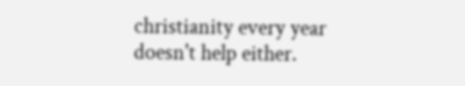christianity every year doesn't help either.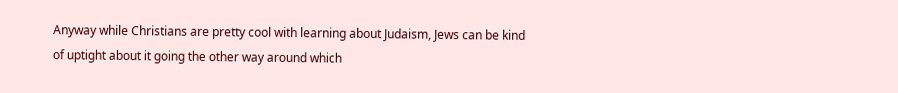Anyway while Christians are pretty cool with learning about Judaism, Jews can be kind of uptight about it going the other way around which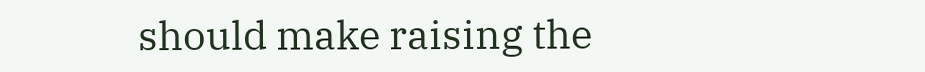should make raising the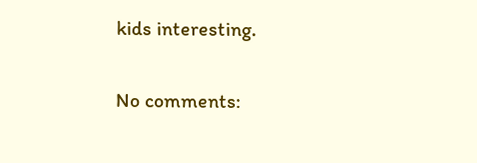kids interesting.

No comments: